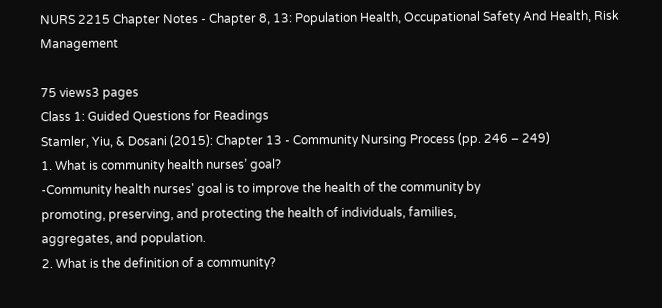NURS 2215 Chapter Notes - Chapter 8, 13: Population Health, Occupational Safety And Health, Risk Management

75 views3 pages
Class 1: Guided Questions for Readings
Stamler, Yiu, & Dosani (2015): Chapter 13 - Community Nursing Process (pp. 246 – 249)
1. What is community health nurses’ goal?
-Community health nurses' goal is to improve the health of the community by
promoting, preserving, and protecting the health of individuals, families,
aggregates, and population.
2. What is the definition of a community?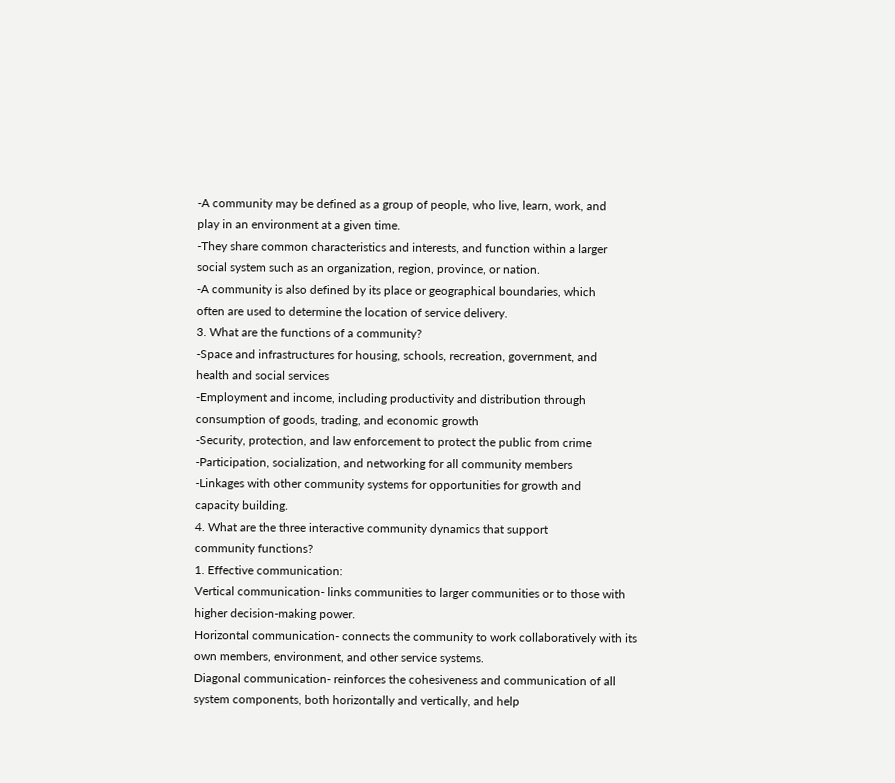-A community may be defined as a group of people, who live, learn, work, and
play in an environment at a given time.
-They share common characteristics and interests, and function within a larger
social system such as an organization, region, province, or nation.
-A community is also defined by its place or geographical boundaries, which
often are used to determine the location of service delivery.
3. What are the functions of a community?
-Space and infrastructures for housing, schools, recreation, government, and
health and social services
-Employment and income, including productivity and distribution through
consumption of goods, trading, and economic growth
-Security, protection, and law enforcement to protect the public from crime
-Participation, socialization, and networking for all community members
-Linkages with other community systems for opportunities for growth and
capacity building.
4. What are the three interactive community dynamics that support
community functions?
1. Effective communication:
Vertical communication- links communities to larger communities or to those with
higher decision-making power.
Horizontal communication- connects the community to work collaboratively with its
own members, environment, and other service systems.
Diagonal communication- reinforces the cohesiveness and communication of all
system components, both horizontally and vertically, and help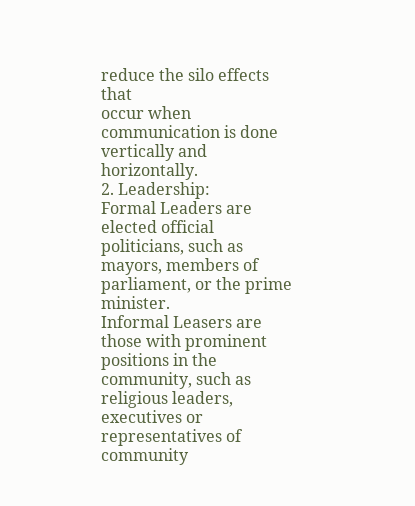reduce the silo effects that
occur when communication is done vertically and horizontally.
2. Leadership:
Formal Leaders are elected official politicians, such as mayors, members of
parliament, or the prime minister.
Informal Leasers are those with prominent positions in the community, such as
religious leaders, executives or representatives of community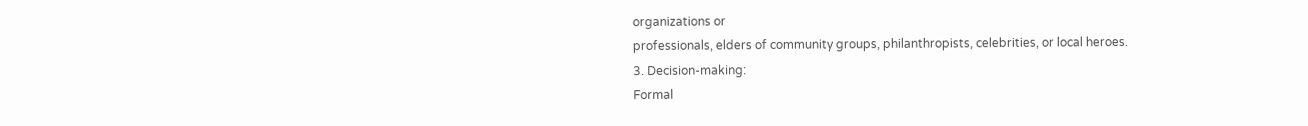organizations or
professionals, elders of community groups, philanthropists, celebrities, or local heroes.
3. Decision-making:
Formal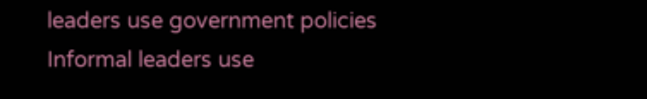leaders use government policies
Informal leaders use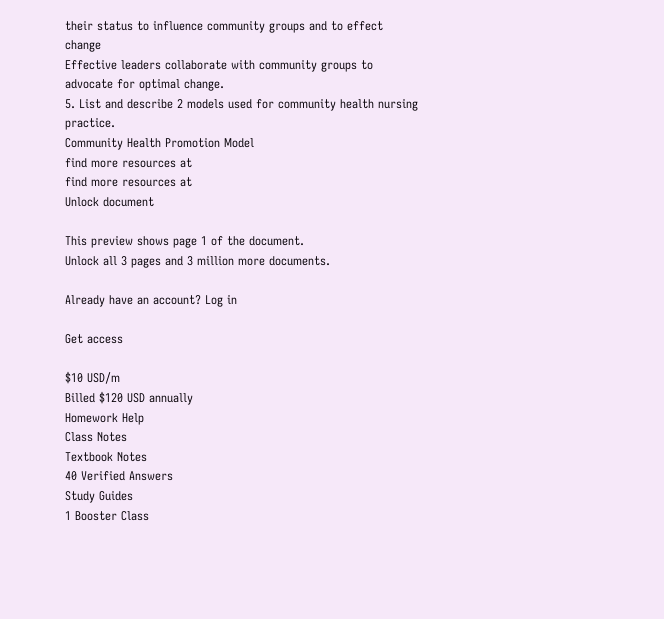their status to influence community groups and to effect change
Effective leaders collaborate with community groups to advocate for optimal change.
5. List and describe 2 models used for community health nursing practice.
Community Health Promotion Model
find more resources at
find more resources at
Unlock document

This preview shows page 1 of the document.
Unlock all 3 pages and 3 million more documents.

Already have an account? Log in

Get access

$10 USD/m
Billed $120 USD annually
Homework Help
Class Notes
Textbook Notes
40 Verified Answers
Study Guides
1 Booster Class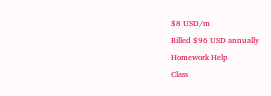$8 USD/m
Billed $96 USD annually
Homework Help
Class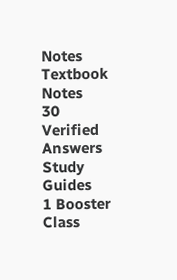Notes
Textbook Notes
30 Verified Answers
Study Guides
1 Booster Class